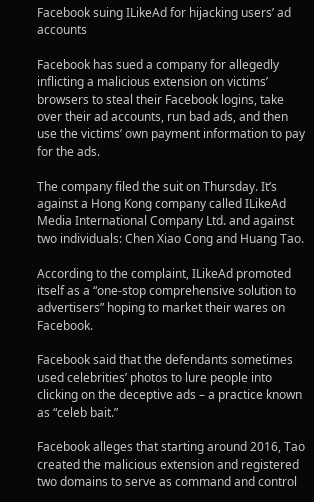Facebook suing ILikeAd for hijacking users’ ad accounts

Facebook has sued a company for allegedly inflicting a malicious extension on victims’ browsers to steal their Facebook logins, take over their ad accounts, run bad ads, and then use the victims’ own payment information to pay for the ads.

The company filed the suit on Thursday. It’s against a Hong Kong company called ILikeAd Media International Company Ltd. and against two individuals: Chen Xiao Cong and Huang Tao.

According to the complaint, ILikeAd promoted itself as a “one-stop comprehensive solution to advertisers” hoping to market their wares on Facebook.

Facebook said that the defendants sometimes used celebrities’ photos to lure people into clicking on the deceptive ads – a practice known as “celeb bait.”

Facebook alleges that starting around 2016, Tao created the malicious extension and registered two domains to serve as command and control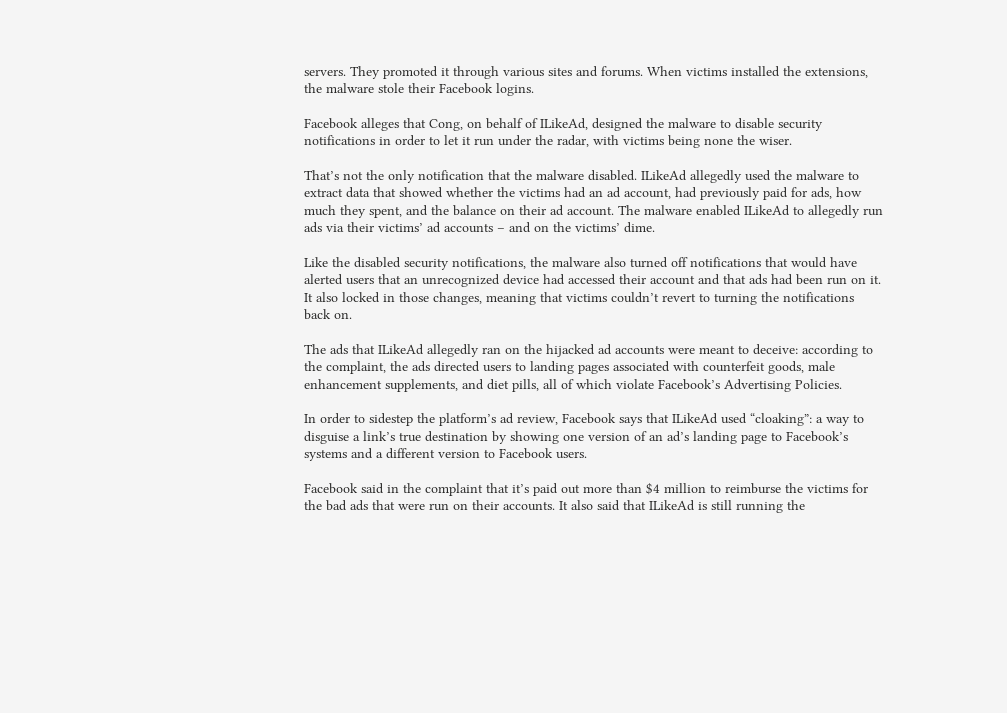servers. They promoted it through various sites and forums. When victims installed the extensions, the malware stole their Facebook logins.

Facebook alleges that Cong, on behalf of ILikeAd, designed the malware to disable security notifications in order to let it run under the radar, with victims being none the wiser.

That’s not the only notification that the malware disabled. ILikeAd allegedly used the malware to extract data that showed whether the victims had an ad account, had previously paid for ads, how much they spent, and the balance on their ad account. The malware enabled ILikeAd to allegedly run ads via their victims’ ad accounts – and on the victims’ dime.

Like the disabled security notifications, the malware also turned off notifications that would have alerted users that an unrecognized device had accessed their account and that ads had been run on it. It also locked in those changes, meaning that victims couldn’t revert to turning the notifications back on.

The ads that ILikeAd allegedly ran on the hijacked ad accounts were meant to deceive: according to the complaint, the ads directed users to landing pages associated with counterfeit goods, male enhancement supplements, and diet pills, all of which violate Facebook’s Advertising Policies.

In order to sidestep the platform’s ad review, Facebook says that ILikeAd used “cloaking”: a way to disguise a link’s true destination by showing one version of an ad’s landing page to Facebook’s systems and a different version to Facebook users.

Facebook said in the complaint that it’s paid out more than $4 million to reimburse the victims for the bad ads that were run on their accounts. It also said that ILikeAd is still running the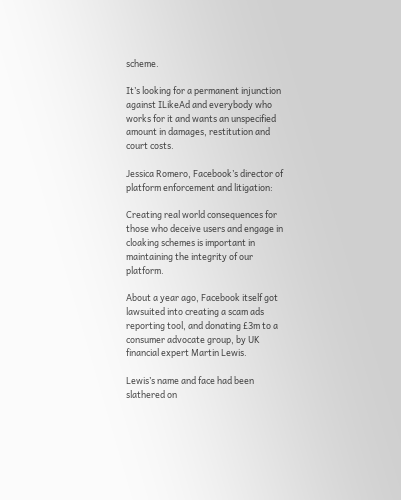scheme.

It’s looking for a permanent injunction against ILikeAd and everybody who works for it and wants an unspecified amount in damages, restitution and court costs.

Jessica Romero, Facebook’s director of platform enforcement and litigation:

Creating real world consequences for those who deceive users and engage in cloaking schemes is important in maintaining the integrity of our platform.

About a year ago, Facebook itself got lawsuited into creating a scam ads reporting tool, and donating £3m to a consumer advocate group, by UK financial expert Martin Lewis.

Lewis’s name and face had been slathered on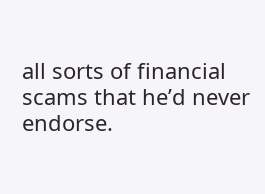all sorts of financial scams that he’d never endorse.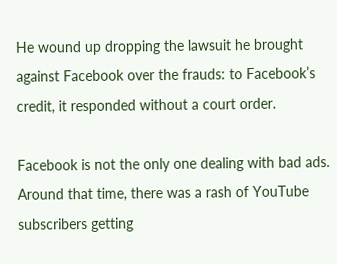He wound up dropping the lawsuit he brought against Facebook over the frauds: to Facebook’s credit, it responded without a court order.

Facebook is not the only one dealing with bad ads. Around that time, there was a rash of YouTube subscribers getting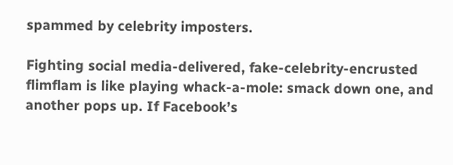spammed by celebrity imposters.

Fighting social media-delivered, fake-celebrity-encrusted flimflam is like playing whack-a-mole: smack down one, and another pops up. If Facebook’s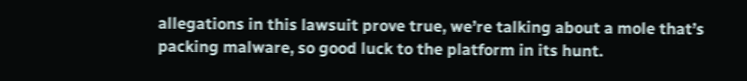allegations in this lawsuit prove true, we’re talking about a mole that’s packing malware, so good luck to the platform in its hunt.